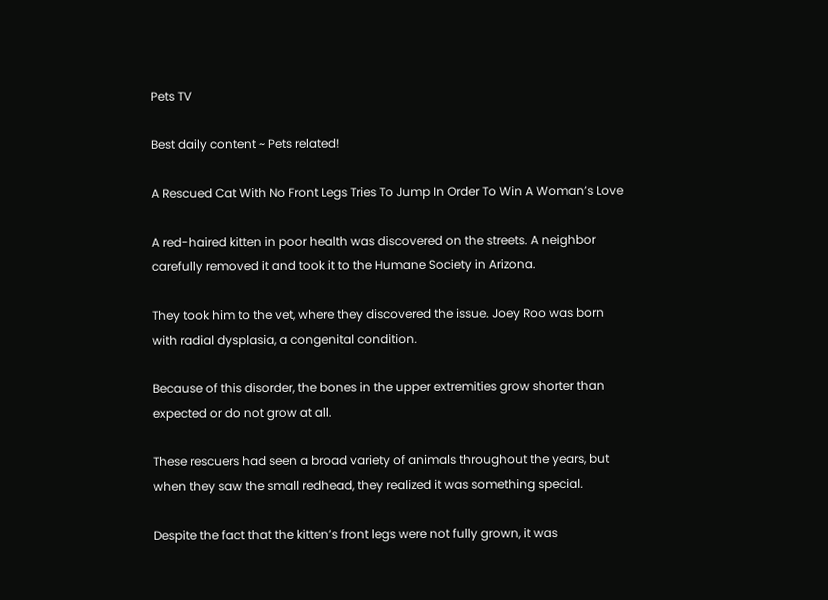Pets TV

Best daily content ~ Pets related!

A Rescued Cat With No Front Legs Tries To Jump In Order To Win A Woman’s Love

A red-haired kitten in poor health was discovered on the streets. A neighbor carefully removed it and took it to the Humane Society in Arizona.

They took him to the vet, where they discovered the issue. Joey Roo was born with radial dysplasia, a congenital condition.

Because of this disorder, the bones in the upper extremities grow shorter than expected or do not grow at all.

These rescuers had seen a broad variety of animals throughout the years, but when they saw the small redhead, they realized it was something special.

Despite the fact that the kitten’s front legs were not fully grown, it was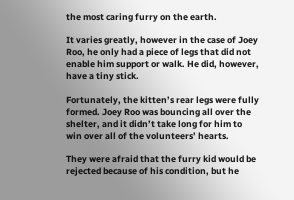the most caring furry on the earth.

It varies greatly, however in the case of Joey Roo, he only had a piece of legs that did not enable him support or walk. He did, however, have a tiny stick.

Fortunately, the kitten’s rear legs were fully formed. Joey Roo was bouncing all over the shelter, and it didn’t take long for him to win over all of the volunteers’ hearts.

They were afraid that the furry kid would be rejected because of his condition, but he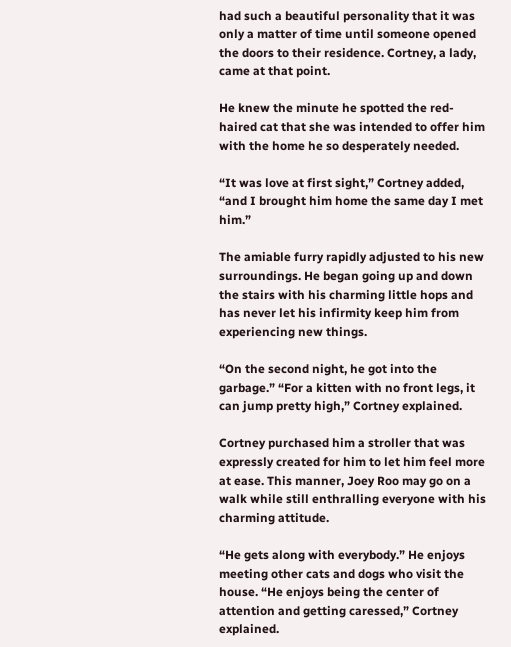had such a beautiful personality that it was only a matter of time until someone opened the doors to their residence. Cortney, a lady, came at that point.

He knew the minute he spotted the red-haired cat that she was intended to offer him with the home he so desperately needed.

“It was love at first sight,” Cortney added, “and I brought him home the same day I met him.”

The amiable furry rapidly adjusted to his new surroundings. He began going up and down the stairs with his charming little hops and has never let his infirmity keep him from experiencing new things.

“On the second night, he got into the garbage.” “For a kitten with no front legs, it can jump pretty high,” Cortney explained.

Cortney purchased him a stroller that was expressly created for him to let him feel more at ease. This manner, Joey Roo may go on a walk while still enthralling everyone with his charming attitude.

“He gets along with everybody.” He enjoys meeting other cats and dogs who visit the house. “He enjoys being the center of attention and getting caressed,” Cortney explained.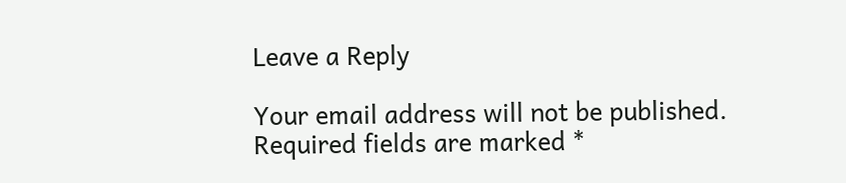Leave a Reply

Your email address will not be published. Required fields are marked *